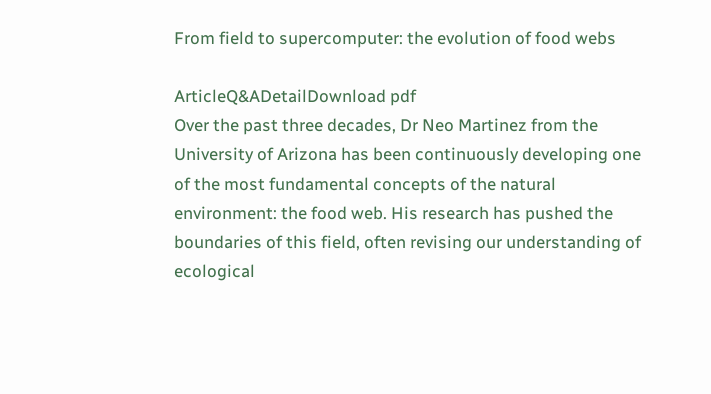From field to supercomputer: the evolution of food webs

ArticleQ&ADetailDownload pdf
Over the past three decades, Dr Neo Martinez from the University of Arizona has been continuously developing one of the most fundamental concepts of the natural environment: the food web. His research has pushed the boundaries of this field, often revising our understanding of ecological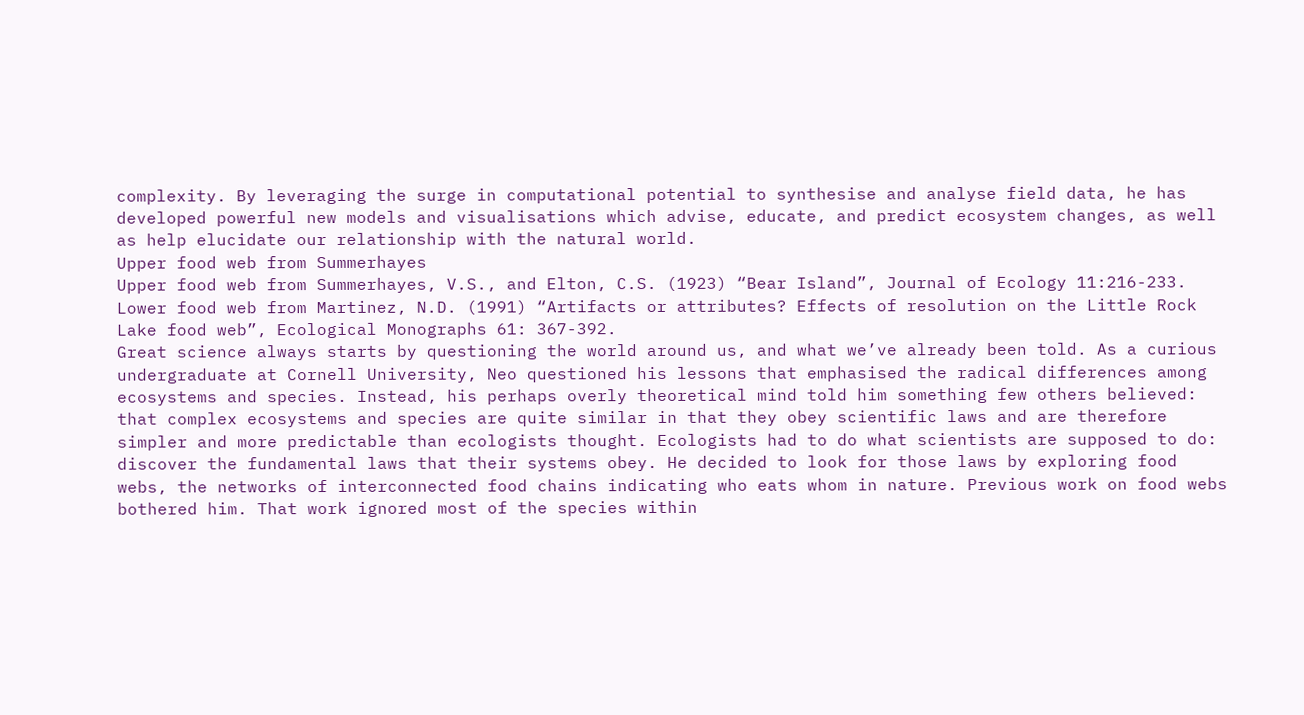complexity. By leveraging the surge in computational potential to synthesise and analyse field data, he has developed powerful new models and visualisations which advise, educate, and predict ecosystem changes, as well as help elucidate our relationship with the natural world.
Upper food web from Summerhayes
Upper food web from Summerhayes, V.S., and Elton, C.S. (1923) “Bear Island”, Journal of Ecology 11:216-233. Lower food web from Martinez, N.D. (1991) “Artifacts or attributes? Effects of resolution on the Little Rock Lake food web”, Ecological Monographs 61: 367-392.
Great science always starts by questioning the world around us, and what we’ve already been told. As a curious undergraduate at Cornell University, Neo questioned his lessons that emphasised the radical differences among ecosystems and species. Instead, his perhaps overly theoretical mind told him something few others believed: that complex ecosystems and species are quite similar in that they obey scientific laws and are therefore simpler and more predictable than ecologists thought. Ecologists had to do what scientists are supposed to do: discover the fundamental laws that their systems obey. He decided to look for those laws by exploring food webs, the networks of interconnected food chains indicating who eats whom in nature. Previous work on food webs bothered him. That work ignored most of the species within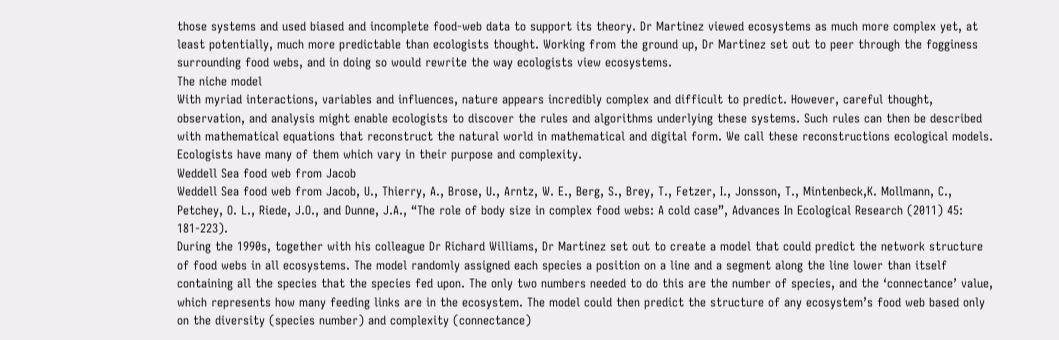those systems and used biased and incomplete food-web data to support its theory. Dr Martinez viewed ecosystems as much more complex yet, at least potentially, much more predictable than ecologists thought. Working from the ground up, Dr Martinez set out to peer through the fogginess surrounding food webs, and in doing so would rewrite the way ecologists view ecosystems.
The niche model
With myriad interactions, variables and influences, nature appears incredibly complex and difficult to predict. However, careful thought, observation, and analysis might enable ecologists to discover the rules and algorithms underlying these systems. Such rules can then be described with mathematical equations that reconstruct the natural world in mathematical and digital form. We call these reconstructions ecological models. Ecologists have many of them which vary in their purpose and complexity.
Weddell Sea food web from Jacob
Weddell Sea food web from Jacob, U., Thierry, A., Brose, U., Arntz, W. E., Berg, S., Brey, T., Fetzer, I., Jonsson, T., Mintenbeck,K. Mollmann, C., Petchey, O. L., Riede, J.O., and Dunne, J.A., “The role of body size in complex food webs: A cold case”, Advances In Ecological Research (2011) 45: 181-223).
During the 1990s, together with his colleague Dr Richard Williams, Dr Martinez set out to create a model that could predict the network structure of food webs in all ecosystems. The model randomly assigned each species a position on a line and a segment along the line lower than itself containing all the species that the species fed upon. The only two numbers needed to do this are the number of species, and the ‘connectance’ value, which represents how many feeding links are in the ecosystem. The model could then predict the structure of any ecosystem’s food web based only on the diversity (species number) and complexity (connectance)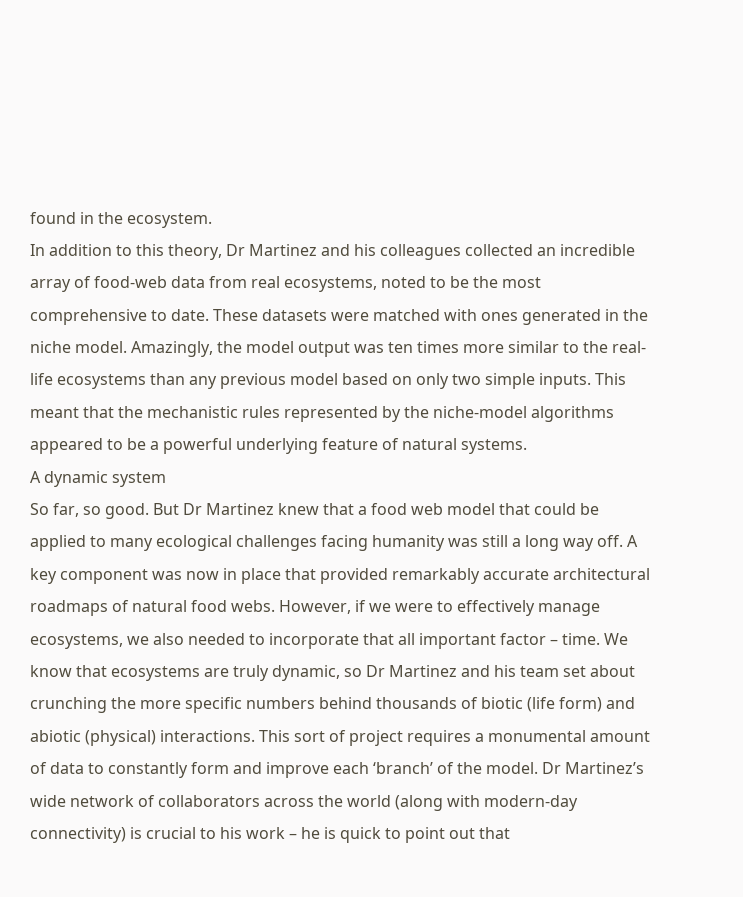found in the ecosystem.
In addition to this theory, Dr Martinez and his colleagues collected an incredible array of food-web data from real ecosystems, noted to be the most comprehensive to date. These datasets were matched with ones generated in the niche model. Amazingly, the model output was ten times more similar to the real-life ecosystems than any previous model based on only two simple inputs. This meant that the mechanistic rules represented by the niche-model algorithms appeared to be a powerful underlying feature of natural systems.
A dynamic system
So far, so good. But Dr Martinez knew that a food web model that could be applied to many ecological challenges facing humanity was still a long way off. A key component was now in place that provided remarkably accurate architectural roadmaps of natural food webs. However, if we were to effectively manage ecosystems, we also needed to incorporate that all important factor – time. We know that ecosystems are truly dynamic, so Dr Martinez and his team set about crunching the more specific numbers behind thousands of biotic (life form) and abiotic (physical) interactions. This sort of project requires a monumental amount of data to constantly form and improve each ‘branch’ of the model. Dr Martinez’s wide network of collaborators across the world (along with modern-day connectivity) is crucial to his work – he is quick to point out that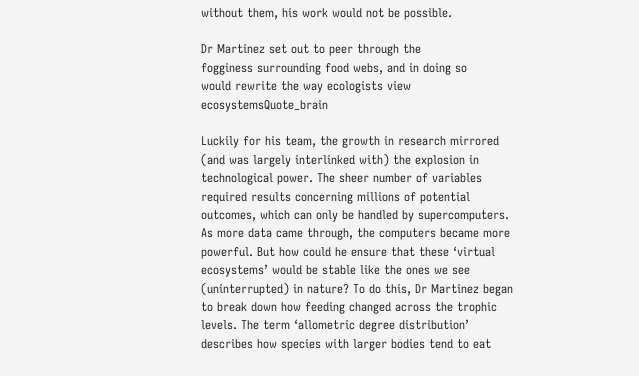without them, his work would not be possible.

Dr Martinez set out to peer through the
fogginess surrounding food webs, and in doing so
would rewrite the way ecologists view ecosystemsQuote_brain

Luckily for his team, the growth in research mirrored (and was largely interlinked with) the explosion in technological power. The sheer number of variables required results concerning millions of potential outcomes, which can only be handled by supercomputers. As more data came through, the computers became more powerful. But how could he ensure that these ‘virtual ecosystems’ would be stable like the ones we see (uninterrupted) in nature? To do this, Dr Martinez began to break down how feeding changed across the trophic levels. The term ‘allometric degree distribution’ describes how species with larger bodies tend to eat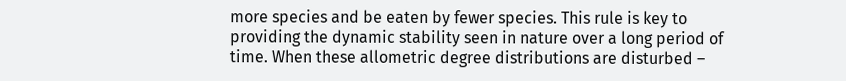more species and be eaten by fewer species. This rule is key to providing the dynamic stability seen in nature over a long period of time. When these allometric degree distributions are disturbed –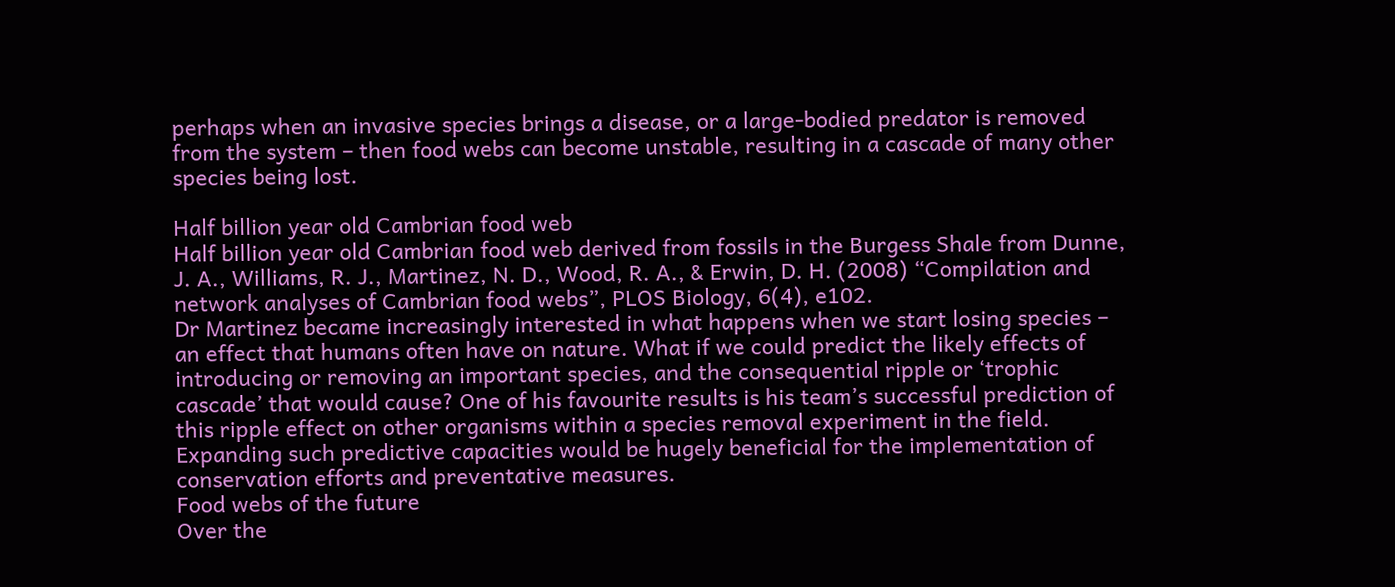perhaps when an invasive species brings a disease, or a large-bodied predator is removed from the system – then food webs can become unstable, resulting in a cascade of many other species being lost.

Half billion year old Cambrian food web
Half billion year old Cambrian food web derived from fossils in the Burgess Shale from Dunne, J. A., Williams, R. J., Martinez, N. D., Wood, R. A., & Erwin, D. H. (2008) “Compilation and network analyses of Cambrian food webs”, PLOS Biology, 6(4), e102.
Dr Martinez became increasingly interested in what happens when we start losing species – an effect that humans often have on nature. What if we could predict the likely effects of introducing or removing an important species, and the consequential ripple or ‘trophic cascade’ that would cause? One of his favourite results is his team’s successful prediction of this ripple effect on other organisms within a species removal experiment in the field. Expanding such predictive capacities would be hugely beneficial for the implementation of conservation efforts and preventative measures.
Food webs of the future
Over the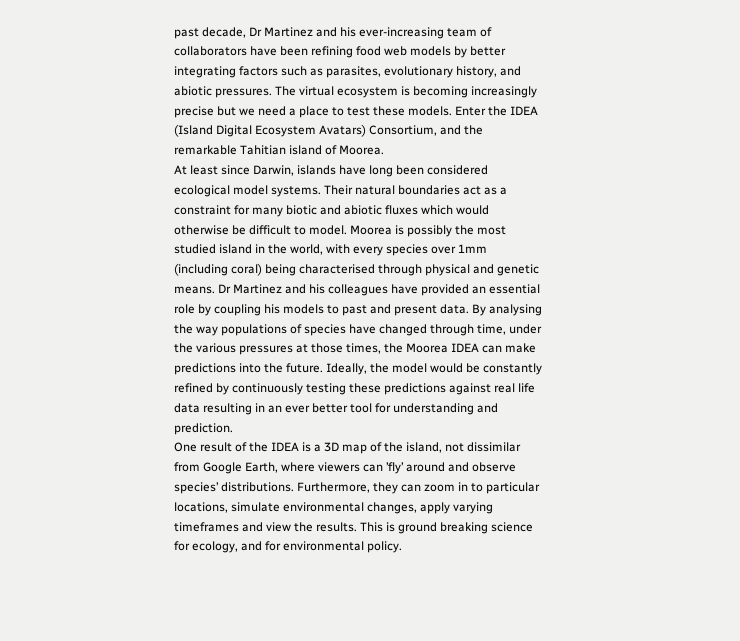past decade, Dr Martinez and his ever-increasing team of collaborators have been refining food web models by better integrating factors such as parasites, evolutionary history, and abiotic pressures. The virtual ecosystem is becoming increasingly precise but we need a place to test these models. Enter the IDEA (Island Digital Ecosystem Avatars) Consortium, and the remarkable Tahitian island of Moorea.
At least since Darwin, islands have long been considered ecological model systems. Their natural boundaries act as a constraint for many biotic and abiotic fluxes which would otherwise be difficult to model. Moorea is possibly the most studied island in the world, with every species over 1mm (including coral) being characterised through physical and genetic means. Dr Martinez and his colleagues have provided an essential role by coupling his models to past and present data. By analysing the way populations of species have changed through time, under the various pressures at those times, the Moorea IDEA can make predictions into the future. Ideally, the model would be constantly refined by continuously testing these predictions against real life data resulting in an ever better tool for understanding and prediction.
One result of the IDEA is a 3D map of the island, not dissimilar from Google Earth, where viewers can ’fly’ around and observe species’ distributions. Furthermore, they can zoom in to particular locations, simulate environmental changes, apply varying timeframes and view the results. This is ground breaking science for ecology, and for environmental policy.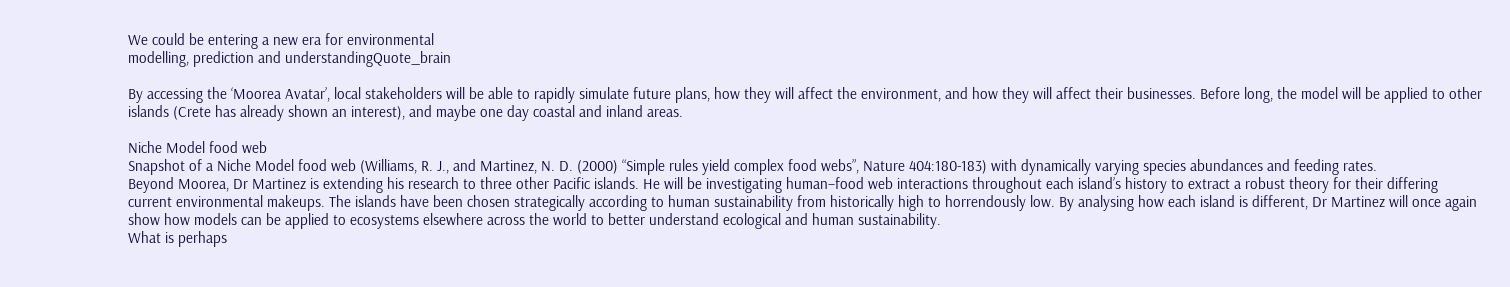We could be entering a new era for environmental
modelling, prediction and understandingQuote_brain

By accessing the ‘Moorea Avatar’, local stakeholders will be able to rapidly simulate future plans, how they will affect the environment, and how they will affect their businesses. Before long, the model will be applied to other islands (Crete has already shown an interest), and maybe one day coastal and inland areas.

Niche Model food web
Snapshot of a Niche Model food web (Williams, R. J., and Martinez, N. D. (2000) “Simple rules yield complex food webs”, Nature 404:180-183) with dynamically varying species abundances and feeding rates.
Beyond Moorea, Dr Martinez is extending his research to three other Pacific islands. He will be investigating human–food web interactions throughout each island’s history to extract a robust theory for their differing current environmental makeups. The islands have been chosen strategically according to human sustainability from historically high to horrendously low. By analysing how each island is different, Dr Martinez will once again show how models can be applied to ecosystems elsewhere across the world to better understand ecological and human sustainability.
What is perhaps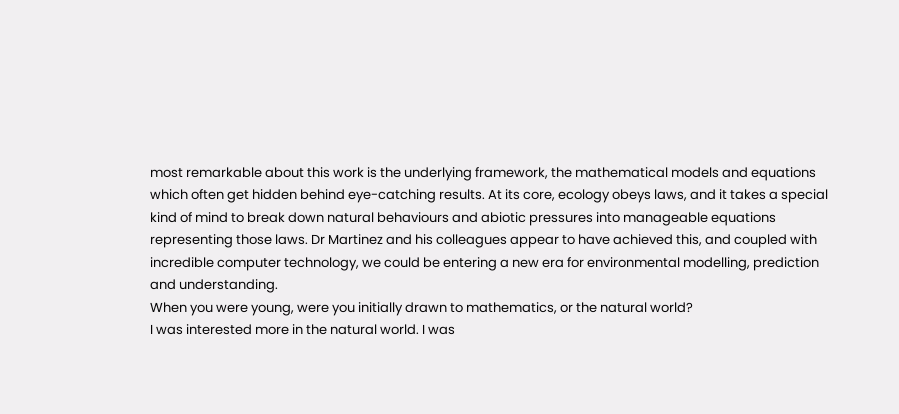most remarkable about this work is the underlying framework, the mathematical models and equations which often get hidden behind eye-catching results. At its core, ecology obeys laws, and it takes a special kind of mind to break down natural behaviours and abiotic pressures into manageable equations representing those laws. Dr Martinez and his colleagues appear to have achieved this, and coupled with incredible computer technology, we could be entering a new era for environmental modelling, prediction and understanding.
When you were young, were you initially drawn to mathematics, or the natural world?
I was interested more in the natural world. I was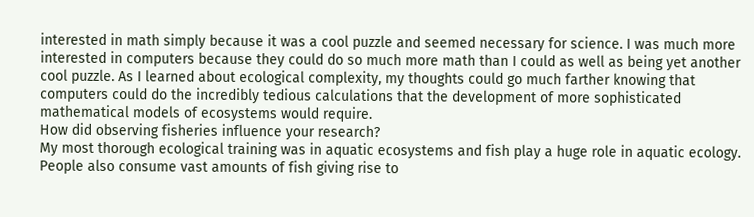interested in math simply because it was a cool puzzle and seemed necessary for science. I was much more interested in computers because they could do so much more math than I could as well as being yet another cool puzzle. As I learned about ecological complexity, my thoughts could go much farther knowing that computers could do the incredibly tedious calculations that the development of more sophisticated mathematical models of ecosystems would require.
How did observing fisheries influence your research?
My most thorough ecological training was in aquatic ecosystems and fish play a huge role in aquatic ecology. People also consume vast amounts of fish giving rise to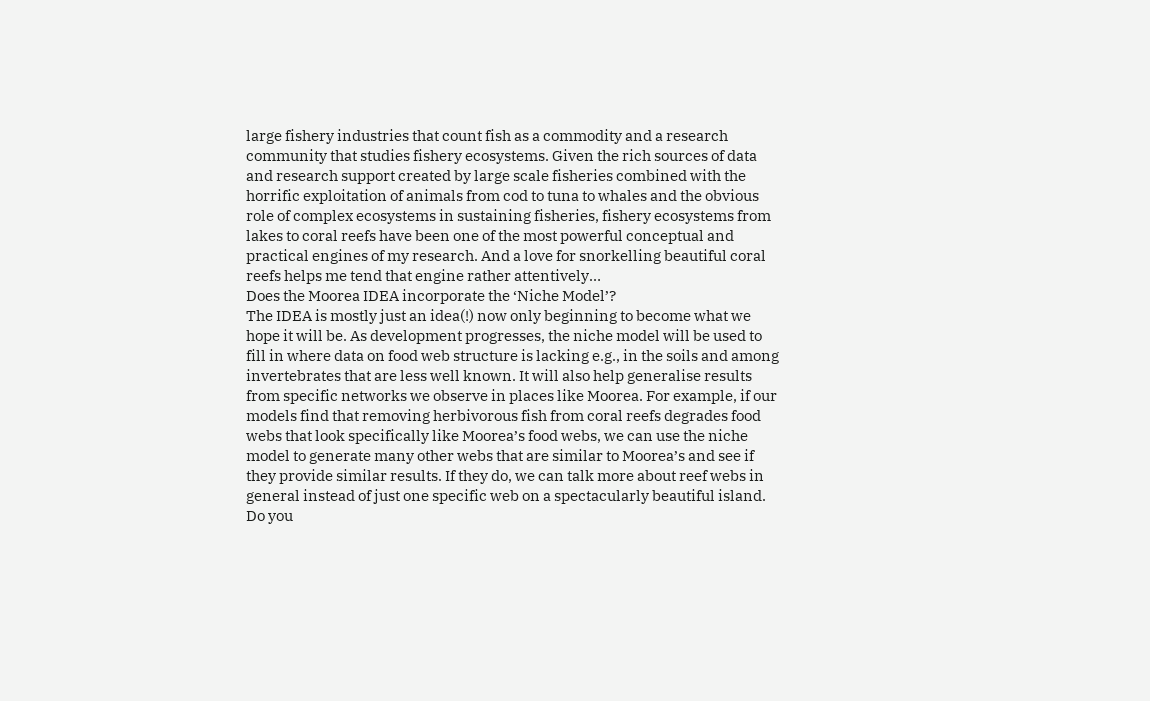large fishery industries that count fish as a commodity and a research community that studies fishery ecosystems. Given the rich sources of data and research support created by large scale fisheries combined with the horrific exploitation of animals from cod to tuna to whales and the obvious role of complex ecosystems in sustaining fisheries, fishery ecosystems from lakes to coral reefs have been one of the most powerful conceptual and practical engines of my research. And a love for snorkelling beautiful coral reefs helps me tend that engine rather attentively…
Does the Moorea IDEA incorporate the ‘Niche Model’?
The IDEA is mostly just an idea(!) now only beginning to become what we hope it will be. As development progresses, the niche model will be used to fill in where data on food web structure is lacking e.g., in the soils and among invertebrates that are less well known. It will also help generalise results from specific networks we observe in places like Moorea. For example, if our models find that removing herbivorous fish from coral reefs degrades food webs that look specifically like Moorea’s food webs, we can use the niche model to generate many other webs that are similar to Moorea’s and see if they provide similar results. If they do, we can talk more about reef webs in general instead of just one specific web on a spectacularly beautiful island.
Do you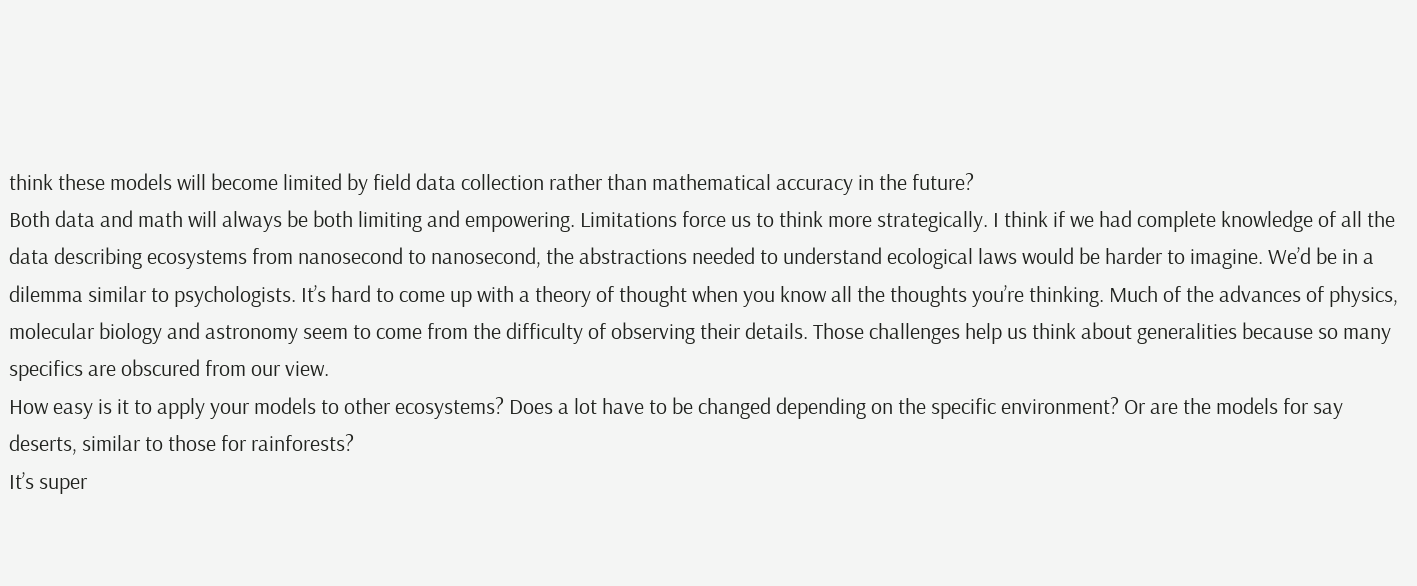think these models will become limited by field data collection rather than mathematical accuracy in the future?
Both data and math will always be both limiting and empowering. Limitations force us to think more strategically. I think if we had complete knowledge of all the data describing ecosystems from nanosecond to nanosecond, the abstractions needed to understand ecological laws would be harder to imagine. We’d be in a dilemma similar to psychologists. It’s hard to come up with a theory of thought when you know all the thoughts you’re thinking. Much of the advances of physics, molecular biology and astronomy seem to come from the difficulty of observing their details. Those challenges help us think about generalities because so many specifics are obscured from our view.
How easy is it to apply your models to other ecosystems? Does a lot have to be changed depending on the specific environment? Or are the models for say deserts, similar to those for rainforests?
It’s super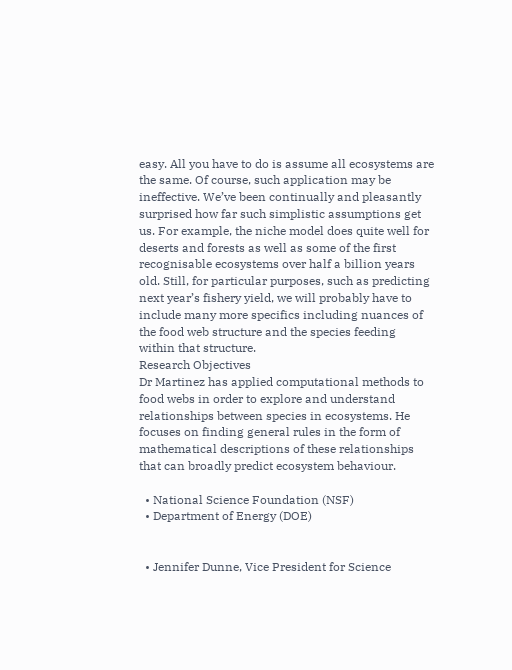easy. All you have to do is assume all ecosystems are the same. Of course, such application may be ineffective. We’ve been continually and pleasantly surprised how far such simplistic assumptions get us. For example, the niche model does quite well for deserts and forests as well as some of the first recognisable ecosystems over half a billion years old. Still, for particular purposes, such as predicting next year’s fishery yield, we will probably have to include many more specifics including nuances of the food web structure and the species feeding within that structure.
Research Objectives
Dr Martinez has applied computational methods to food webs in order to explore and understand relationships between species in ecosystems. He focuses on finding general rules in the form of mathematical descriptions of these relationships that can broadly predict ecosystem behaviour.

  • National Science Foundation (NSF)
  • Department of Energy (DOE)


  • Jennifer Dunne, Vice President for Science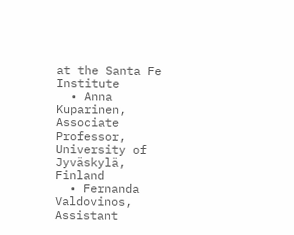at the Santa Fe Institute
  • Anna Kuparinen, Associate Professor, University of Jyväskylä, Finland
  • Fernanda Valdovinos, Assistant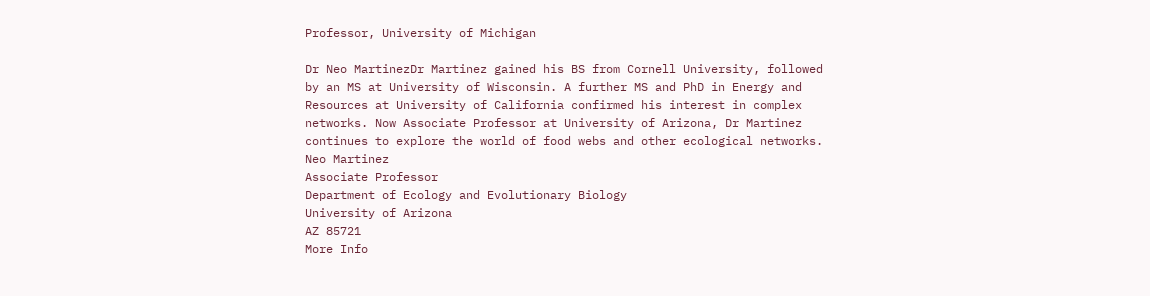Professor, University of Michigan

Dr Neo MartinezDr Martinez gained his BS from Cornell University, followed by an MS at University of Wisconsin. A further MS and PhD in Energy and Resources at University of California confirmed his interest in complex networks. Now Associate Professor at University of Arizona, Dr Martinez continues to explore the world of food webs and other ecological networks.
Neo Martinez
Associate Professor
Department of Ecology and Evolutionary Biology
University of Arizona
AZ 85721
More Info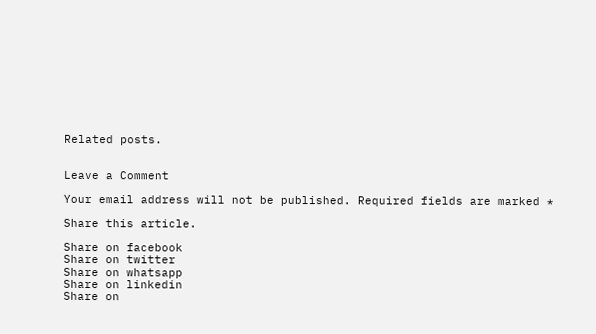Related posts.


Leave a Comment

Your email address will not be published. Required fields are marked *

Share this article.

Share on facebook
Share on twitter
Share on whatsapp
Share on linkedin
Share on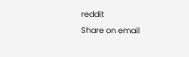reddit
Share on email